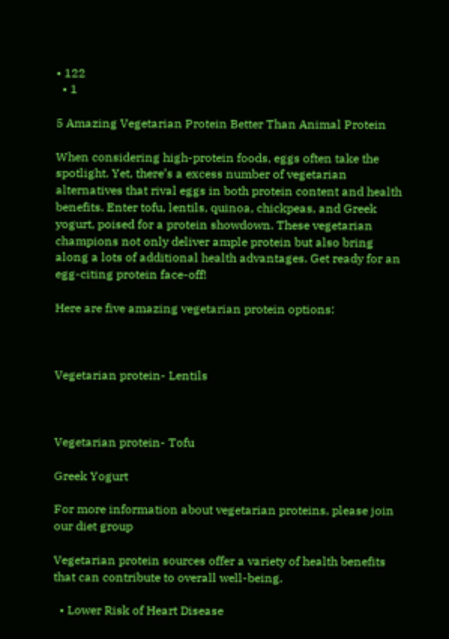• 122
  • 1

5 Amazing Vegetarian Protein Better Than Animal Protein

When considering high-protein foods, eggs often take the spotlight. Yet, there’s a excess number of vegetarian alternatives that rival eggs in both protein content and health benefits. Enter tofu, lentils, quinoa, chickpeas, and Greek yogurt, poised for a protein showdown. These vegetarian champions not only deliver ample protein but also bring along a lots of additional health advantages. Get ready for an egg-citing protein face-off!

Here are five amazing vegetarian protein options:



Vegetarian protein- Lentils



Vegetarian protein- Tofu

Greek Yogurt

For more information about vegetarian proteins, please join our diet group

Vegetarian protein sources offer a variety of health benefits that can contribute to overall well-being.

  • Lower Risk of Heart Disease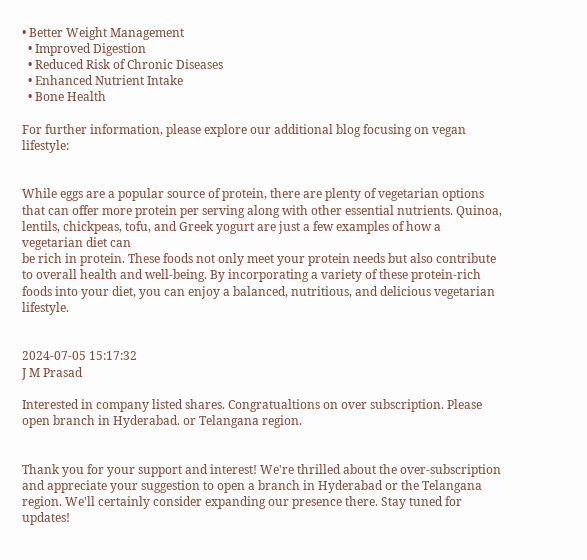• Better Weight Management
  • Improved Digestion
  • Reduced Risk of Chronic Diseases
  • Enhanced Nutrient Intake
  • Bone Health

For further information, please explore our additional blog focusing on vegan lifestyle:


While eggs are a popular source of protein, there are plenty of vegetarian options that can offer more protein per serving along with other essential nutrients. Quinoa, lentils, chickpeas, tofu, and Greek yogurt are just a few examples of how a vegetarian diet can
be rich in protein. These foods not only meet your protein needs but also contribute to overall health and well-being. By incorporating a variety of these protein-rich foods into your diet, you can enjoy a balanced, nutritious, and delicious vegetarian lifestyle.


2024-07-05 15:17:32
J M Prasad

Interested in company listed shares. Congratualtions on over subscription. Please open branch in Hyderabad. or Telangana region.


Thank you for your support and interest! We're thrilled about the over-subscription and appreciate your suggestion to open a branch in Hyderabad or the Telangana region. We'll certainly consider expanding our presence there. Stay tuned for updates!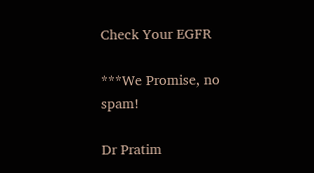Check Your EGFR

***We Promise, no spam!

Dr Pratim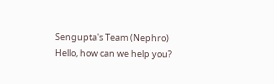Sengupta's Team (Nephro)
Hello, how can we help you?